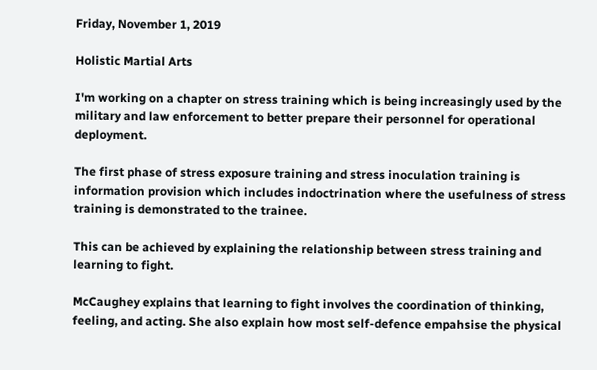Friday, November 1, 2019

Holistic Martial Arts

I'm working on a chapter on stress training which is being increasingly used by the military and law enforcement to better prepare their personnel for operational deployment.

The first phase of stress exposure training and stress inoculation training is information provision which includes indoctrination where the usefulness of stress training is demonstrated to the trainee.

This can be achieved by explaining the relationship between stress training and learning to fight.

McCaughey explains that learning to fight involves the coordination of thinking, feeling, and acting. She also explain how most self-defence empahsise the physical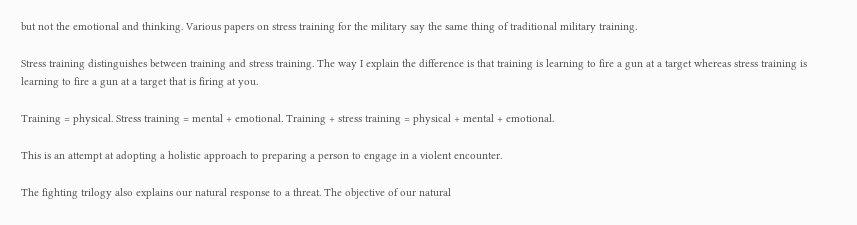but not the emotional and thinking. Various papers on stress training for the military say the same thing of traditional military training.

Stress training distinguishes between training and stress training. The way I explain the difference is that training is learning to fire a gun at a target whereas stress training is learning to fire a gun at a target that is firing at you.

Training = physical. Stress training = mental + emotional. Training + stress training = physical + mental + emotional.

This is an attempt at adopting a holistic approach to preparing a person to engage in a violent encounter.

The fighting trilogy also explains our natural response to a threat. The objective of our natural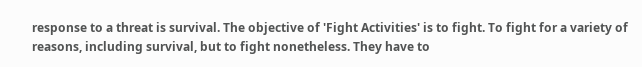response to a threat is survival. The objective of 'Fight Activities' is to fight. To fight for a variety of reasons, including survival, but to fight nonetheless. They have to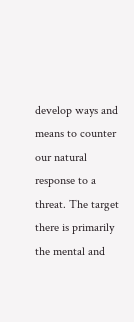develop ways and means to counter our natural response to a threat. The target there is primarily the mental and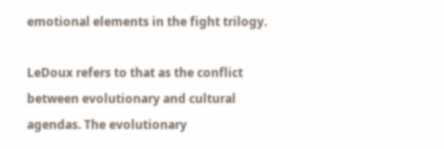emotional elements in the fight trilogy.

LeDoux refers to that as the conflict between evolutionary and cultural agendas. The evolutionary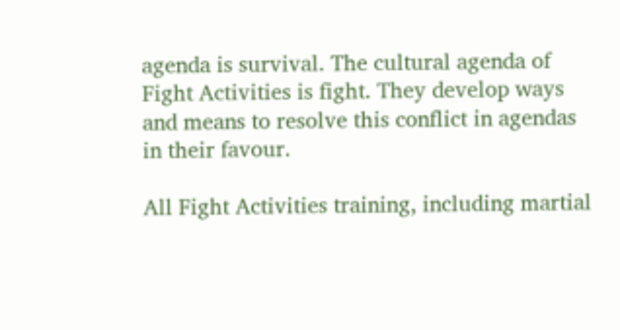agenda is survival. The cultural agenda of Fight Activities is fight. They develop ways and means to resolve this conflict in agendas in their favour.

All Fight Activities training, including martial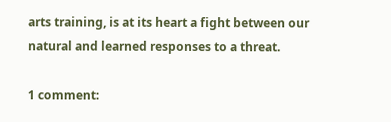arts training, is at its heart a fight between our natural and learned responses to a threat.

1 comment: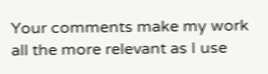Your comments make my work all the more relevant as I use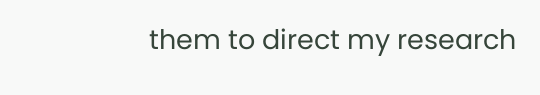them to direct my research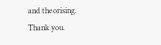and theorising. Thank you.